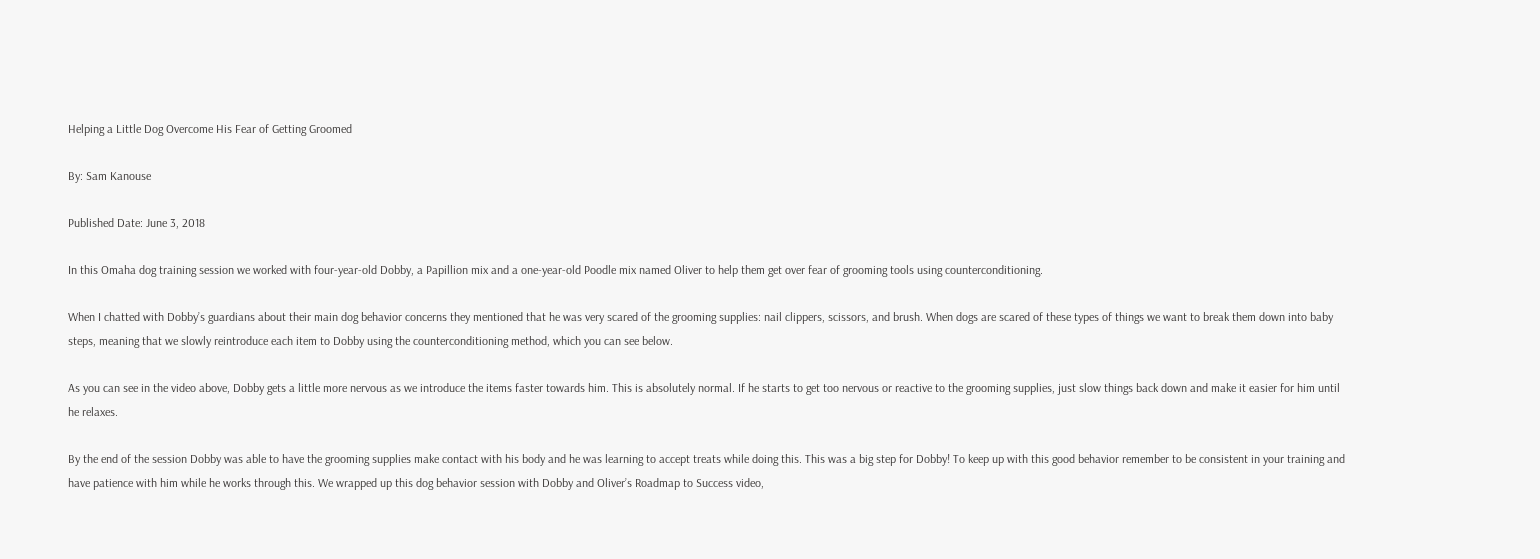Helping a Little Dog Overcome His Fear of Getting Groomed

By: Sam Kanouse

Published Date: June 3, 2018

In this Omaha dog training session we worked with four-year-old Dobby, a Papillion mix and a one-year-old Poodle mix named Oliver to help them get over fear of grooming tools using counterconditioning.

When I chatted with Dobby’s guardians about their main dog behavior concerns they mentioned that he was very scared of the grooming supplies: nail clippers, scissors, and brush. When dogs are scared of these types of things we want to break them down into baby steps, meaning that we slowly reintroduce each item to Dobby using the counterconditioning method, which you can see below.

As you can see in the video above, Dobby gets a little more nervous as we introduce the items faster towards him. This is absolutely normal. If he starts to get too nervous or reactive to the grooming supplies, just slow things back down and make it easier for him until he relaxes.

By the end of the session Dobby was able to have the grooming supplies make contact with his body and he was learning to accept treats while doing this. This was a big step for Dobby! To keep up with this good behavior remember to be consistent in your training and have patience with him while he works through this. We wrapped up this dog behavior session with Dobby and Oliver’s Roadmap to Success video,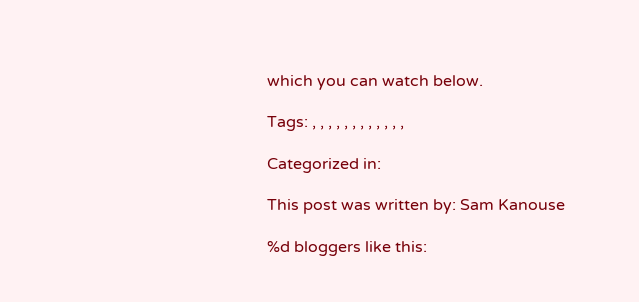which you can watch below.

Tags: , , , , , , , , , , , ,

Categorized in:

This post was written by: Sam Kanouse

%d bloggers like this: